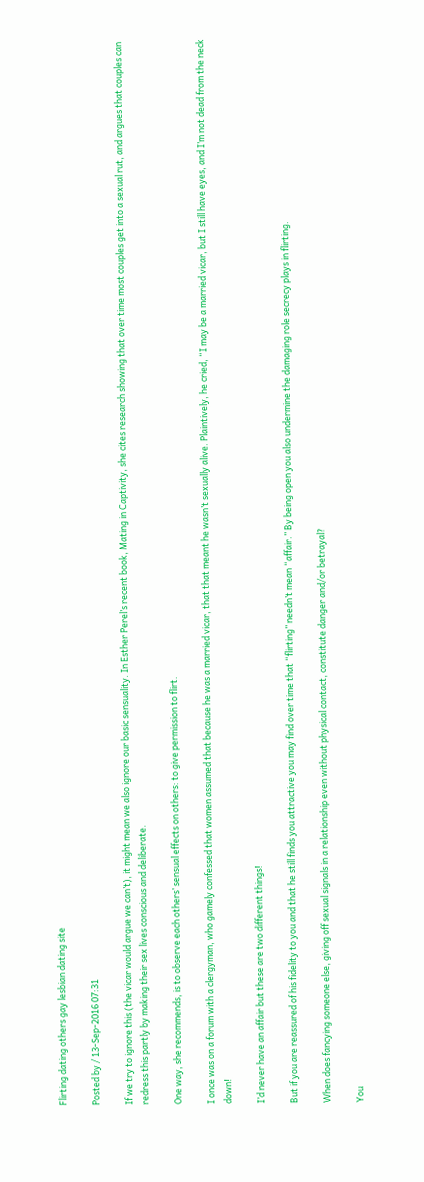Flirting dating others gay lesbian dating site

Posted by / 13-Sep-2016 07:31

If we try to ignore this (the vicar would argue we can’t), it might mean we also ignore our basic sensuality. In Esther Perel’s recent book, Mating in Captivity, she cites research showing that over time most couples get into a sexual rut, and argues that couples can redress this partly by making their sex lives conscious and deliberate.

One way, she recommends, is to observe each others’ sensual effects on others: to give permission to flirt.

I once was on a forum with a clergyman, who gamely confessed that women assumed that because he was a married vicar, that that meant he wasn’t sexually alive. Plaintively, he cried, “I may be a married vicar, but I still have eyes, and I’m not dead from the neck down!

I’d never have an affair but these are two different things!

But if you are reassured of his fidelity to you and that he still finds you attractive you may find over time that “flirting” needn’t mean “affair.” By being open you also undermine the damaging role secrecy plays in flirting.

When does fancying someone else, giving off sexual signals in a relationship even without physical contact, constitute danger and/or betrayal?

You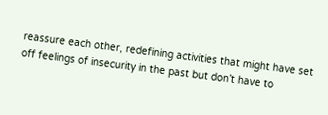reassure each other, redefining activities that might have set off feelings of insecurity in the past but don’t have to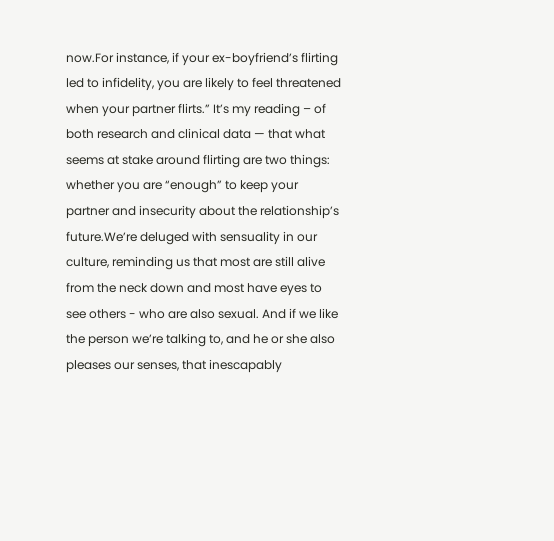now.For instance, if your ex-boyfriend’s flirting led to infidelity, you are likely to feel threatened when your partner flirts.” It’s my reading – of both research and clinical data — that what seems at stake around flirting are two things: whether you are “enough” to keep your partner and insecurity about the relationship’s future.We’re deluged with sensuality in our culture, reminding us that most are still alive from the neck down and most have eyes to see others - who are also sexual. And if we like the person we’re talking to, and he or she also pleases our senses, that inescapably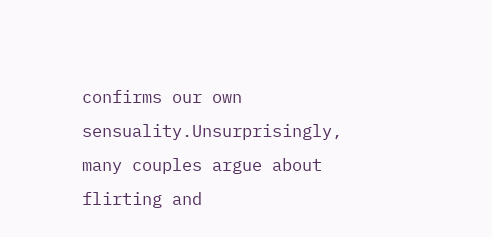confirms our own sensuality.Unsurprisingly, many couples argue about flirting and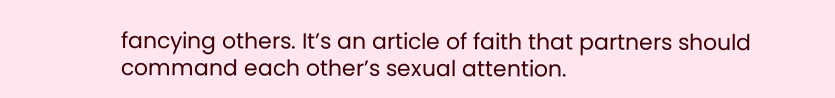fancying others. It’s an article of faith that partners should command each other’s sexual attention.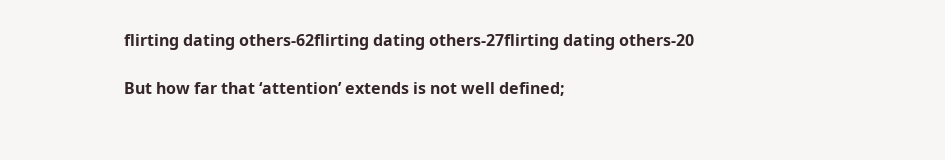flirting dating others-62flirting dating others-27flirting dating others-20

But how far that ‘attention’ extends is not well defined;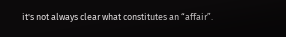it's not always clear what constitutes an “affair”.